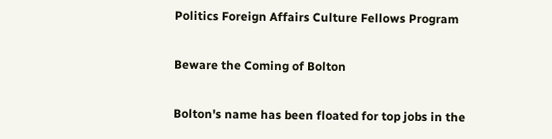Politics Foreign Affairs Culture Fellows Program

Beware the Coming of Bolton

Bolton's name has been floated for top jobs in the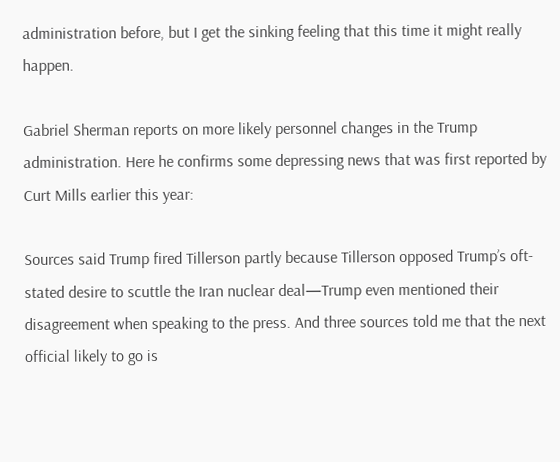administration before, but I get the sinking feeling that this time it might really happen.

Gabriel Sherman reports on more likely personnel changes in the Trump administration. Here he confirms some depressing news that was first reported by Curt Mills earlier this year:

Sources said Trump fired Tillerson partly because Tillerson opposed Trump’s oft-stated desire to scuttle the Iran nuclear deal—Trump even mentioned their disagreement when speaking to the press. And three sources told me that the next official likely to go is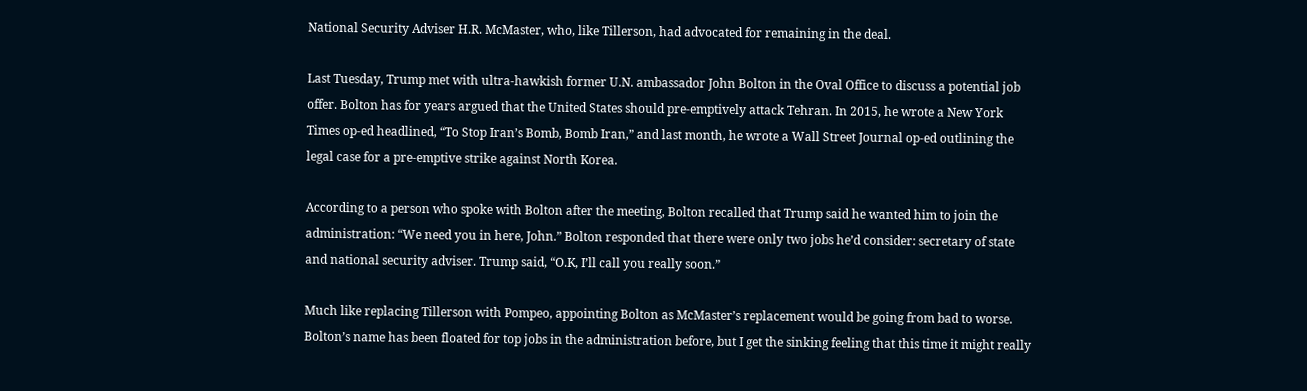National Security Adviser H.R. McMaster, who, like Tillerson, had advocated for remaining in the deal.

Last Tuesday, Trump met with ultra-hawkish former U.N. ambassador John Bolton in the Oval Office to discuss a potential job offer. Bolton has for years argued that the United States should pre-emptively attack Tehran. In 2015, he wrote a New York Times op-ed headlined, “To Stop Iran’s Bomb, Bomb Iran,” and last month, he wrote a Wall Street Journal op-ed outlining the legal case for a pre-emptive strike against North Korea.

According to a person who spoke with Bolton after the meeting, Bolton recalled that Trump said he wanted him to join the administration: “We need you in here, John.” Bolton responded that there were only two jobs he’d consider: secretary of state and national security adviser. Trump said, “O.K, I’ll call you really soon.”

Much like replacing Tillerson with Pompeo, appointing Bolton as McMaster’s replacement would be going from bad to worse. Bolton’s name has been floated for top jobs in the administration before, but I get the sinking feeling that this time it might really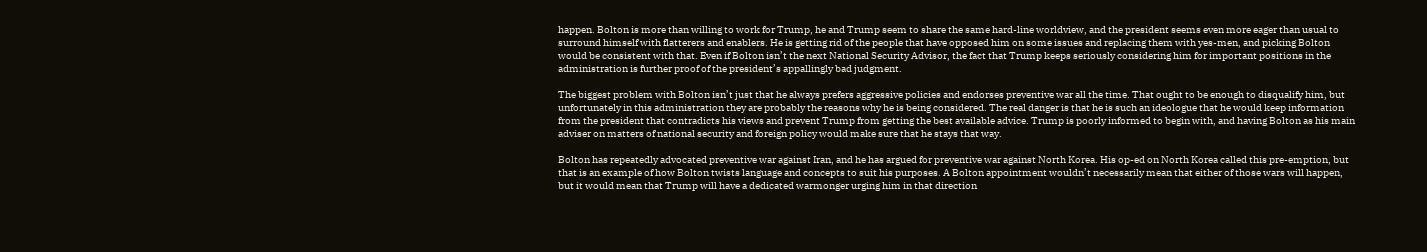happen. Bolton is more than willing to work for Trump, he and Trump seem to share the same hard-line worldview, and the president seems even more eager than usual to surround himself with flatterers and enablers. He is getting rid of the people that have opposed him on some issues and replacing them with yes-men, and picking Bolton would be consistent with that. Even if Bolton isn’t the next National Security Advisor, the fact that Trump keeps seriously considering him for important positions in the administration is further proof of the president’s appallingly bad judgment.

The biggest problem with Bolton isn’t just that he always prefers aggressive policies and endorses preventive war all the time. That ought to be enough to disqualify him, but unfortunately in this administration they are probably the reasons why he is being considered. The real danger is that he is such an ideologue that he would keep information from the president that contradicts his views and prevent Trump from getting the best available advice. Trump is poorly informed to begin with, and having Bolton as his main adviser on matters of national security and foreign policy would make sure that he stays that way.

Bolton has repeatedly advocated preventive war against Iran, and he has argued for preventive war against North Korea. His op-ed on North Korea called this pre-emption, but that is an example of how Bolton twists language and concepts to suit his purposes. A Bolton appointment wouldn’t necessarily mean that either of those wars will happen, but it would mean that Trump will have a dedicated warmonger urging him in that direction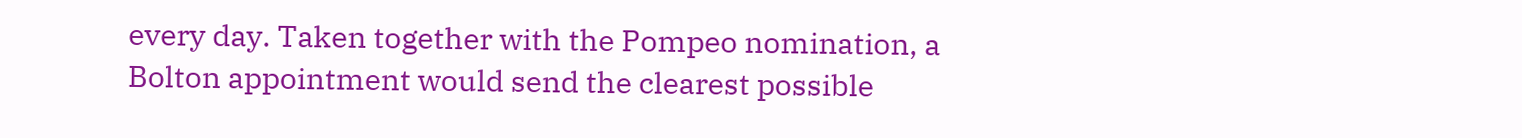every day. Taken together with the Pompeo nomination, a Bolton appointment would send the clearest possible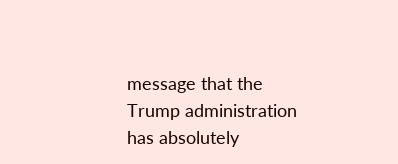message that the Trump administration has absolutely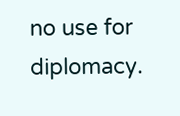no use for diplomacy.